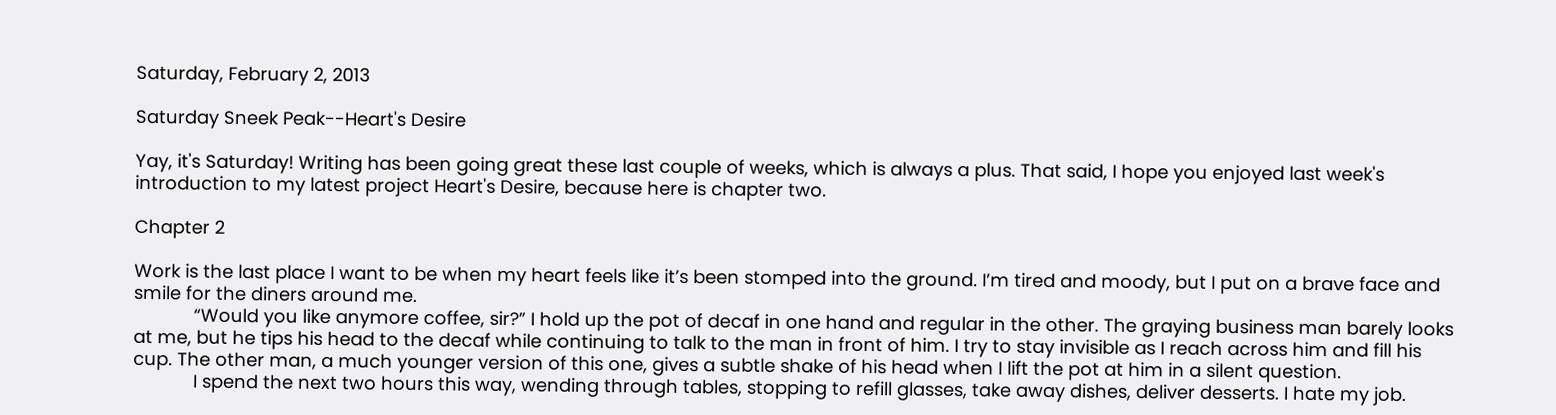Saturday, February 2, 2013

Saturday Sneek Peak--Heart's Desire

Yay, it's Saturday! Writing has been going great these last couple of weeks, which is always a plus. That said, I hope you enjoyed last week's introduction to my latest project Heart's Desire, because here is chapter two.

Chapter 2

Work is the last place I want to be when my heart feels like it’s been stomped into the ground. I’m tired and moody, but I put on a brave face and smile for the diners around me.
            “Would you like anymore coffee, sir?” I hold up the pot of decaf in one hand and regular in the other. The graying business man barely looks at me, but he tips his head to the decaf while continuing to talk to the man in front of him. I try to stay invisible as I reach across him and fill his cup. The other man, a much younger version of this one, gives a subtle shake of his head when I lift the pot at him in a silent question.
            I spend the next two hours this way, wending through tables, stopping to refill glasses, take away dishes, deliver desserts. I hate my job.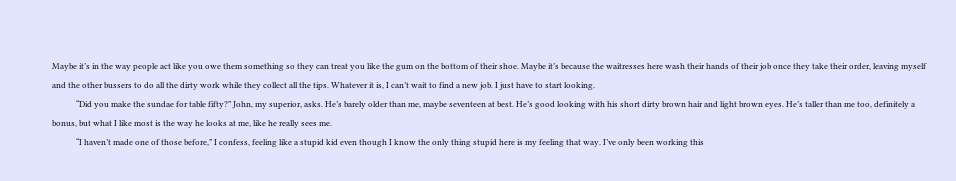Maybe it’s in the way people act like you owe them something so they can treat you like the gum on the bottom of their shoe. Maybe it’s because the waitresses here wash their hands of their job once they take their order, leaving myself and the other bussers to do all the dirty work while they collect all the tips. Whatever it is, I can’t wait to find a new job. I just have to start looking.
            “Did you make the sundae for table fifty?” John, my superior, asks. He’s barely older than me, maybe seventeen at best. He’s good looking with his short dirty brown hair and light brown eyes. He’s taller than me too, definitely a bonus, but what I like most is the way he looks at me, like he really sees me.
            “I haven’t made one of those before,” I confess, feeling like a stupid kid even though I know the only thing stupid here is my feeling that way. I’ve only been working this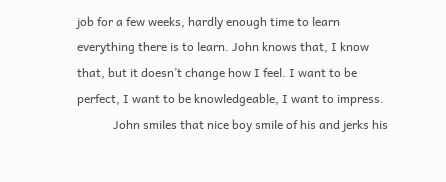job for a few weeks, hardly enough time to learn everything there is to learn. John knows that, I know that, but it doesn’t change how I feel. I want to be perfect, I want to be knowledgeable, I want to impress.
            John smiles that nice boy smile of his and jerks his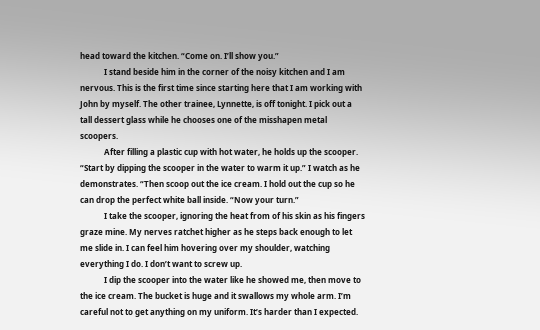head toward the kitchen. “Come on. I’ll show you.”
            I stand beside him in the corner of the noisy kitchen and I am nervous. This is the first time since starting here that I am working with John by myself. The other trainee, Lynnette, is off tonight. I pick out a tall dessert glass while he chooses one of the misshapen metal scoopers.
            After filling a plastic cup with hot water, he holds up the scooper. “Start by dipping the scooper in the water to warm it up.” I watch as he demonstrates. “Then scoop out the ice cream. I hold out the cup so he can drop the perfect white ball inside. “Now your turn.”
            I take the scooper, ignoring the heat from of his skin as his fingers graze mine. My nerves ratchet higher as he steps back enough to let me slide in. I can feel him hovering over my shoulder, watching everything I do. I don’t want to screw up.
            I dip the scooper into the water like he showed me, then move to the ice cream. The bucket is huge and it swallows my whole arm. I’m careful not to get anything on my uniform. It’s harder than I expected.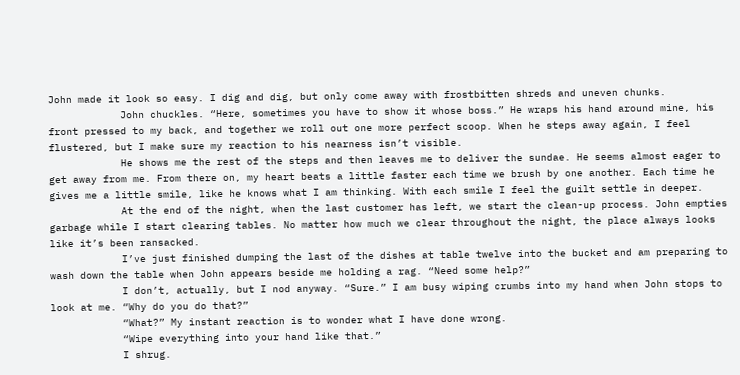John made it look so easy. I dig and dig, but only come away with frostbitten shreds and uneven chunks.
            John chuckles. “Here, sometimes you have to show it whose boss.” He wraps his hand around mine, his front pressed to my back, and together we roll out one more perfect scoop. When he steps away again, I feel flustered, but I make sure my reaction to his nearness isn’t visible.
            He shows me the rest of the steps and then leaves me to deliver the sundae. He seems almost eager to get away from me. From there on, my heart beats a little faster each time we brush by one another. Each time he gives me a little smile, like he knows what I am thinking. With each smile I feel the guilt settle in deeper.
            At the end of the night, when the last customer has left, we start the clean-up process. John empties garbage while I start clearing tables. No matter how much we clear throughout the night, the place always looks like it’s been ransacked.
            I’ve just finished dumping the last of the dishes at table twelve into the bucket and am preparing to wash down the table when John appears beside me holding a rag. “Need some help?”
            I don’t, actually, but I nod anyway. “Sure.” I am busy wiping crumbs into my hand when John stops to look at me. “Why do you do that?”
            “What?” My instant reaction is to wonder what I have done wrong.
            “Wipe everything into your hand like that.”
            I shrug.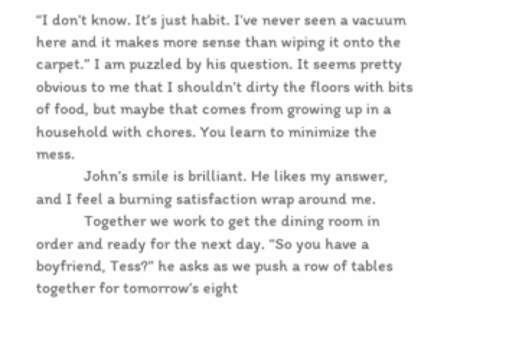“I don’t know. It’s just habit. I’ve never seen a vacuum here and it makes more sense than wiping it onto the carpet.” I am puzzled by his question. It seems pretty obvious to me that I shouldn’t dirty the floors with bits of food, but maybe that comes from growing up in a household with chores. You learn to minimize the mess.
            John’s smile is brilliant. He likes my answer, and I feel a burning satisfaction wrap around me.
            Together we work to get the dining room in order and ready for the next day. “So you have a boyfriend, Tess?” he asks as we push a row of tables together for tomorrow’s eight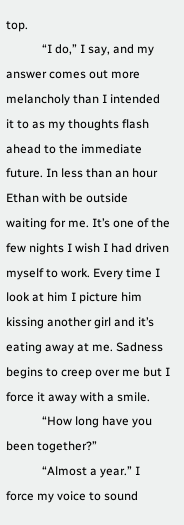top.
            “I do,” I say, and my answer comes out more melancholy than I intended it to as my thoughts flash ahead to the immediate future. In less than an hour Ethan with be outside waiting for me. It’s one of the few nights I wish I had driven myself to work. Every time I look at him I picture him kissing another girl and it’s eating away at me. Sadness begins to creep over me but I force it away with a smile.
            “How long have you been together?”
            “Almost a year.” I force my voice to sound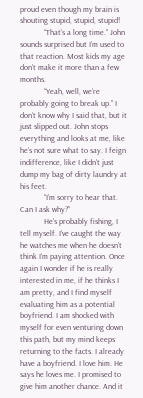proud even though my brain is shouting stupid, stupid, stupid!
            “That’s a long time.” John sounds surprised but I’m used to that reaction. Most kids my age don’t make it more than a few months.
            “Yeah, well, we’re probably going to break up.” I don’t know why I said that, but it just slipped out. John stops everything and looks at me, like he’s not sure what to say. I feign indifference, like I didn’t just dump my bag of dirty laundry at his feet.
            “I’m sorry to hear that. Can I ask why?”
            He’s probably fishing, I tell myself. I’ve caught the way he watches me when he doesn’t think I’m paying attention. Once again I wonder if he is really interested in me, if he thinks I am pretty, and I find myself evaluating him as a potential boyfriend. I am shocked with myself for even venturing down this path, but my mind keeps returning to the facts. I already have a boyfriend. I love him. He says he loves me. I promised to give him another chance. And it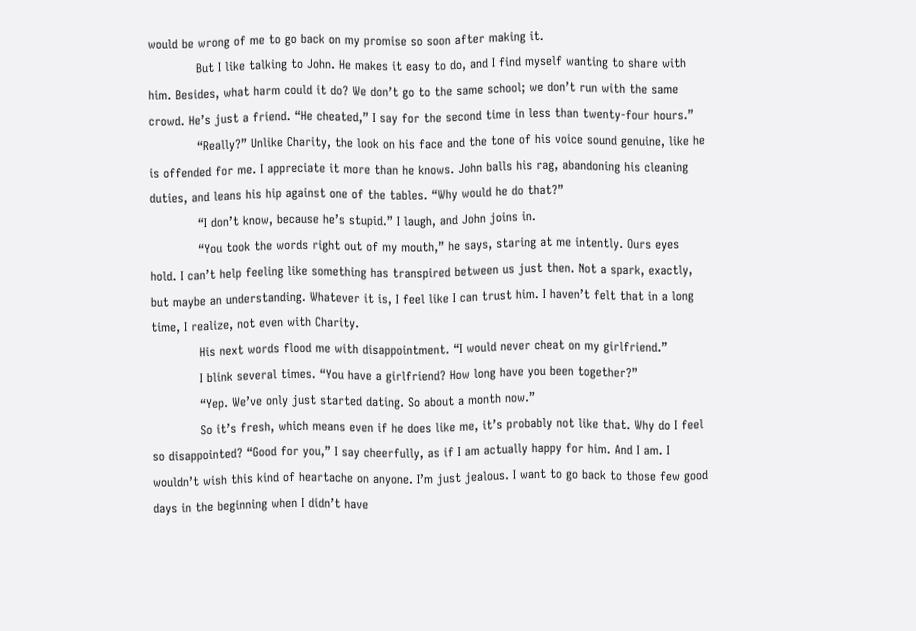would be wrong of me to go back on my promise so soon after making it.
            But I like talking to John. He makes it easy to do, and I find myself wanting to share with him. Besides, what harm could it do? We don’t go to the same school; we don’t run with the same crowd. He’s just a friend. “He cheated,” I say for the second time in less than twenty-four hours.”
            “Really?” Unlike Charity, the look on his face and the tone of his voice sound genuine, like he is offended for me. I appreciate it more than he knows. John balls his rag, abandoning his cleaning duties, and leans his hip against one of the tables. “Why would he do that?”
            “I don’t know, because he’s stupid.” I laugh, and John joins in.
            “You took the words right out of my mouth,” he says, staring at me intently. Ours eyes hold. I can’t help feeling like something has transpired between us just then. Not a spark, exactly, but maybe an understanding. Whatever it is, I feel like I can trust him. I haven’t felt that in a long time, I realize, not even with Charity.
            His next words flood me with disappointment. “I would never cheat on my girlfriend.”
            I blink several times. “You have a girlfriend? How long have you been together?”
            “Yep. We’ve only just started dating. So about a month now.”
            So it’s fresh, which means even if he does like me, it’s probably not like that. Why do I feel so disappointed? “Good for you,” I say cheerfully, as if I am actually happy for him. And I am. I wouldn’t wish this kind of heartache on anyone. I’m just jealous. I want to go back to those few good days in the beginning when I didn’t have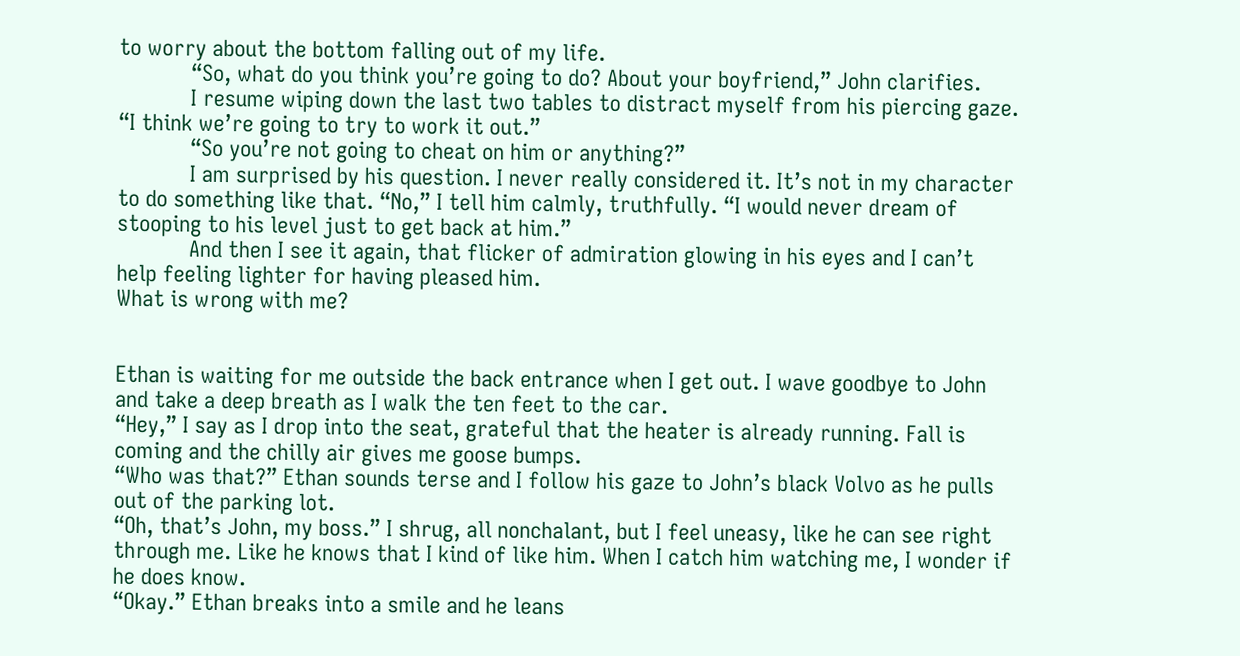to worry about the bottom falling out of my life.
            “So, what do you think you’re going to do? About your boyfriend,” John clarifies.
            I resume wiping down the last two tables to distract myself from his piercing gaze. “I think we’re going to try to work it out.”
            “So you’re not going to cheat on him or anything?”
            I am surprised by his question. I never really considered it. It’s not in my character to do something like that. “No,” I tell him calmly, truthfully. “I would never dream of stooping to his level just to get back at him.”
            And then I see it again, that flicker of admiration glowing in his eyes and I can’t help feeling lighter for having pleased him.
What is wrong with me?


Ethan is waiting for me outside the back entrance when I get out. I wave goodbye to John and take a deep breath as I walk the ten feet to the car.
“Hey,” I say as I drop into the seat, grateful that the heater is already running. Fall is coming and the chilly air gives me goose bumps.
“Who was that?” Ethan sounds terse and I follow his gaze to John’s black Volvo as he pulls out of the parking lot.
“Oh, that’s John, my boss.” I shrug, all nonchalant, but I feel uneasy, like he can see right through me. Like he knows that I kind of like him. When I catch him watching me, I wonder if he does know.
“Okay.” Ethan breaks into a smile and he leans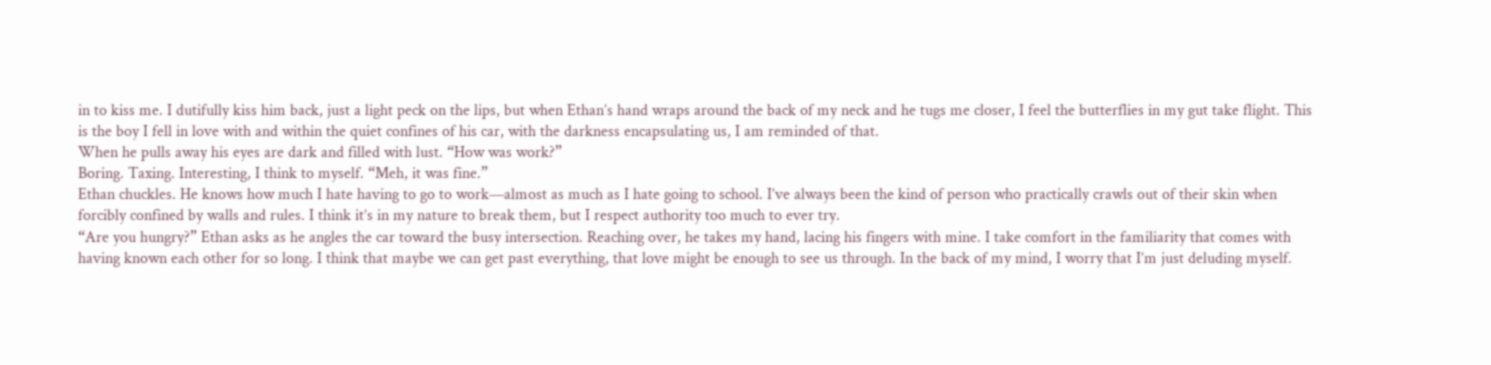in to kiss me. I dutifully kiss him back, just a light peck on the lips, but when Ethan’s hand wraps around the back of my neck and he tugs me closer, I feel the butterflies in my gut take flight. This is the boy I fell in love with and within the quiet confines of his car, with the darkness encapsulating us, I am reminded of that.
When he pulls away his eyes are dark and filled with lust. “How was work?”
Boring. Taxing. Interesting, I think to myself. “Meh, it was fine.”
Ethan chuckles. He knows how much I hate having to go to work—almost as much as I hate going to school. I’ve always been the kind of person who practically crawls out of their skin when forcibly confined by walls and rules. I think it’s in my nature to break them, but I respect authority too much to ever try.
“Are you hungry?” Ethan asks as he angles the car toward the busy intersection. Reaching over, he takes my hand, lacing his fingers with mine. I take comfort in the familiarity that comes with having known each other for so long. I think that maybe we can get past everything, that love might be enough to see us through. In the back of my mind, I worry that I’m just deluding myself.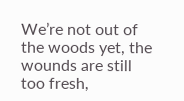We’re not out of the woods yet, the wounds are still too fresh,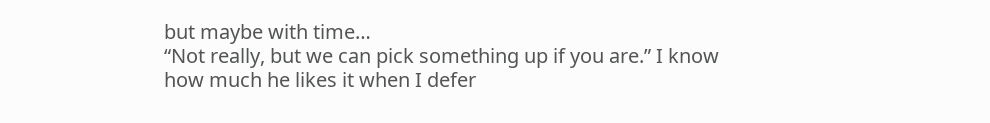but maybe with time…
“Not really, but we can pick something up if you are.” I know how much he likes it when I defer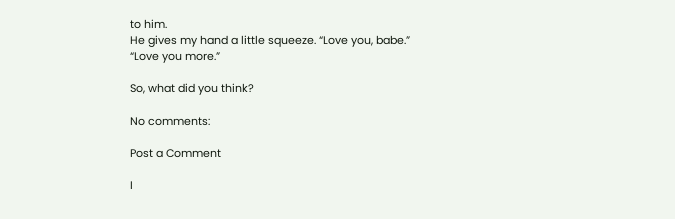to him.
He gives my hand a little squeeze. “Love you, babe.”
“Love you more.”

So, what did you think?

No comments:

Post a Comment

I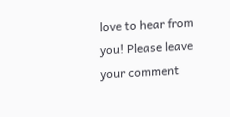love to hear from you! Please leave your comment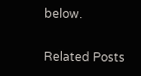below.

Related Posts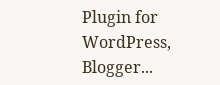Plugin for WordPress, Blogger...